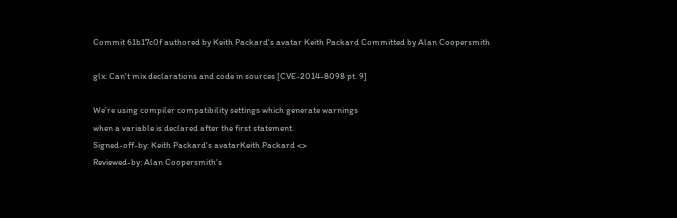Commit 61b17c0f authored by Keith Packard's avatar Keith Packard Committed by Alan Coopersmith

glx: Can't mix declarations and code in sources [CVE-2014-8098 pt. 9]

We're using compiler compatibility settings which generate warnings
when a variable is declared after the first statement.
Signed-off-by: Keith Packard's avatarKeith Packard <>
Reviewed-by: Alan Coopersmith's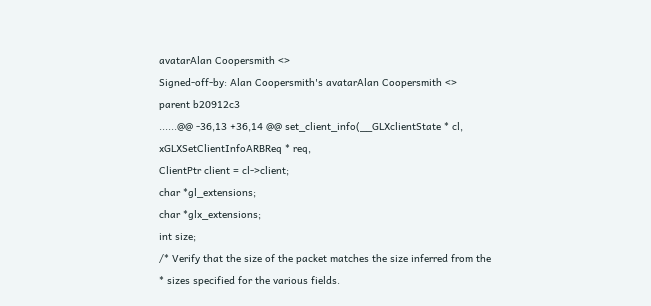avatarAlan Coopersmith <>
Signed-off-by: Alan Coopersmith's avatarAlan Coopersmith <>
parent b20912c3
......@@ -36,13 +36,14 @@ set_client_info(__GLXclientState * cl, xGLXSetClientInfoARBReq * req,
ClientPtr client = cl->client;
char *gl_extensions;
char *glx_extensions;
int size;
/* Verify that the size of the packet matches the size inferred from the
* sizes specified for the various fields.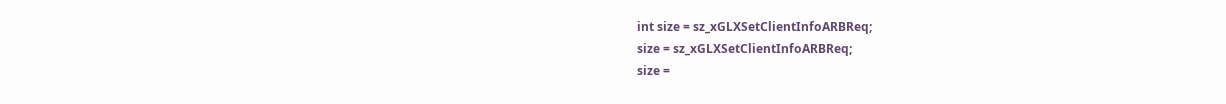int size = sz_xGLXSetClientInfoARBReq;
size = sz_xGLXSetClientInfoARBReq;
size =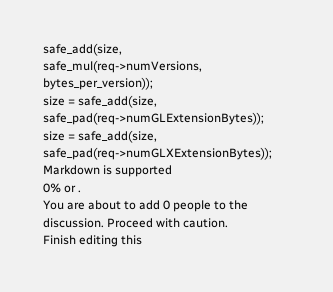safe_add(size, safe_mul(req->numVersions, bytes_per_version));
size = safe_add(size, safe_pad(req->numGLExtensionBytes));
size = safe_add(size, safe_pad(req->numGLXExtensionBytes));
Markdown is supported
0% or .
You are about to add 0 people to the discussion. Proceed with caution.
Finish editing this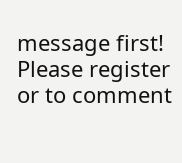message first!
Please register or to comment